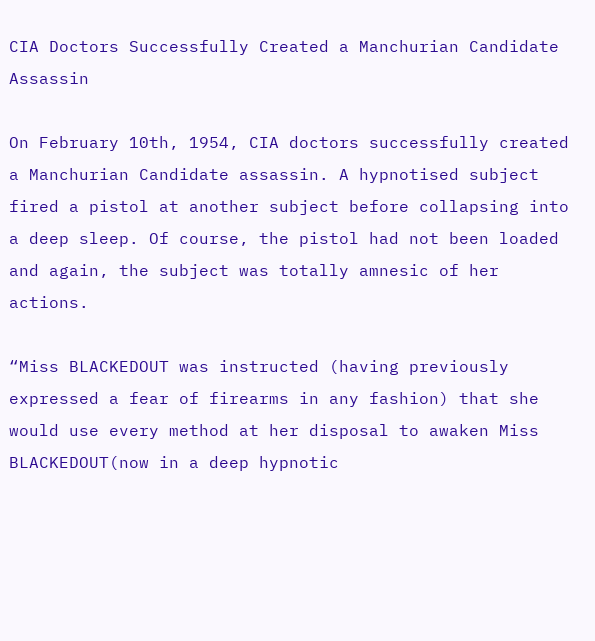CIA Doctors Successfully Created a Manchurian Candidate Assassin

On February 10th, 1954, CIA doctors successfully created a Manchurian Candidate assassin. A hypnotised subject fired a pistol at another subject before collapsing into a deep sleep. Of course, the pistol had not been loaded and again, the subject was totally amnesic of her actions.

“Miss BLACKEDOUT was instructed (having previously expressed a fear of firearms in any fashion) that she would use every method at her disposal to awaken Miss BLACKEDOUT(now in a deep hypnotic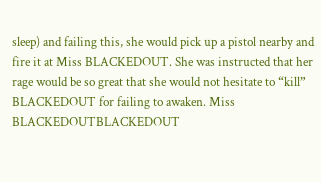sleep) and failing this, she would pick up a pistol nearby and fire it at Miss BLACKEDOUT. She was instructed that her rage would be so great that she would not hesitate to “kill” BLACKEDOUT for failing to awaken. Miss BLACKEDOUTBLACKEDOUT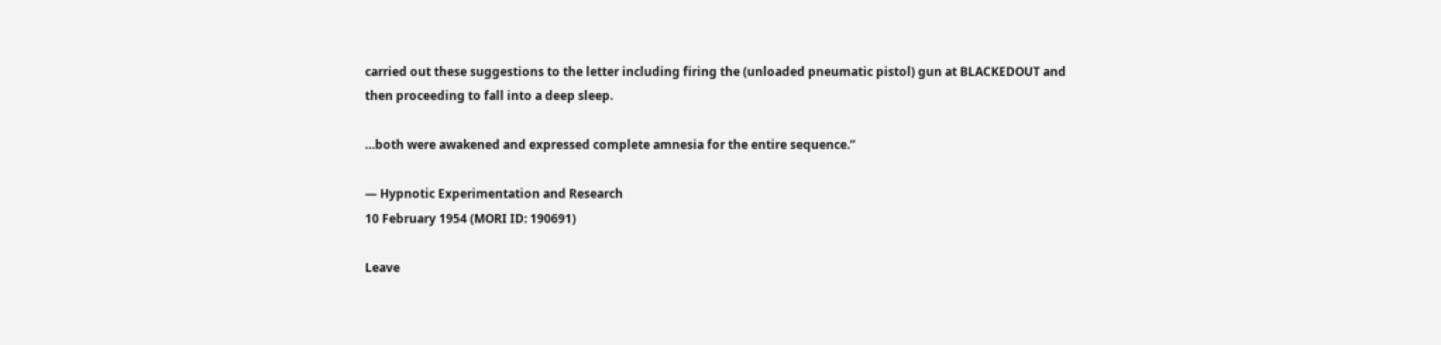carried out these suggestions to the letter including firing the (unloaded pneumatic pistol) gun at BLACKEDOUT and then proceeding to fall into a deep sleep.

…both were awakened and expressed complete amnesia for the entire sequence.”

― Hypnotic Experimentation and Research
10 February 1954 (MORI ID: 190691)

Leave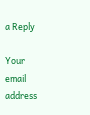a Reply

Your email address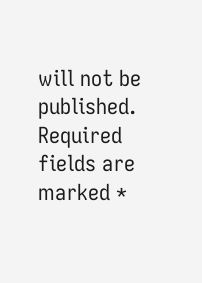will not be published. Required fields are marked *